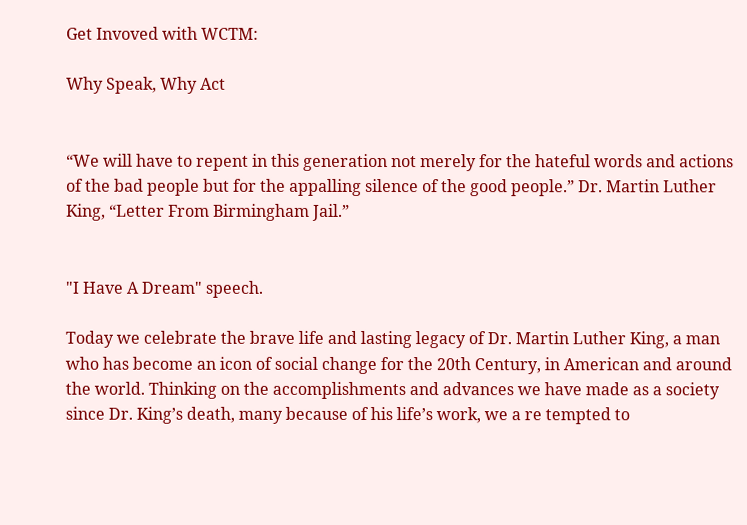Get Invoved with WCTM:

Why Speak, Why Act


“We will have to repent in this generation not merely for the hateful words and actions of the bad people but for the appalling silence of the good people.” Dr. Martin Luther King, “Letter From Birmingham Jail.”


"I Have A Dream" speech.

Today we celebrate the brave life and lasting legacy of Dr. Martin Luther King, a man who has become an icon of social change for the 20th Century, in American and around the world. Thinking on the accomplishments and advances we have made as a society since Dr. King’s death, many because of his life’s work, we a re tempted to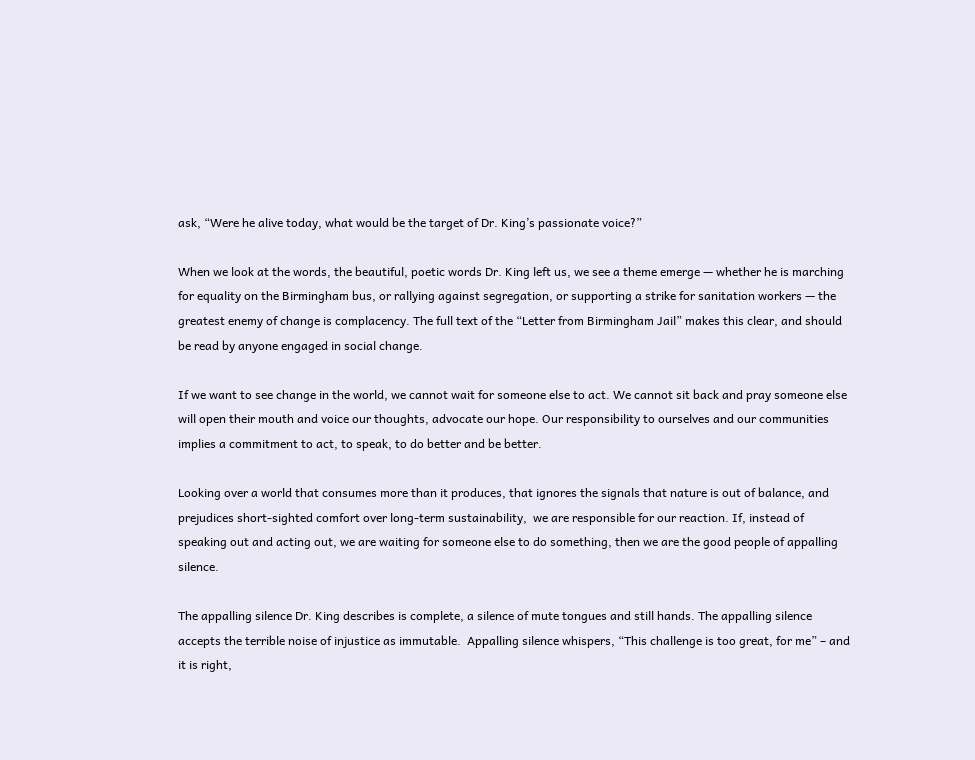ask, “Were he alive today, what would be the target of Dr. King’s passionate voice?”

When we look at the words, the beautiful, poetic words Dr. King left us, we see a theme emerge — whether he is marching for equality on the Birmingham bus, or rallying against segregation, or supporting a strike for sanitation workers — the greatest enemy of change is complacency. The full text of the “Letter from Birmingham Jail” makes this clear, and should be read by anyone engaged in social change.

If we want to see change in the world, we cannot wait for someone else to act. We cannot sit back and pray someone else will open their mouth and voice our thoughts, advocate our hope. Our responsibility to ourselves and our communities implies a commitment to act, to speak, to do better and be better.

Looking over a world that consumes more than it produces, that ignores the signals that nature is out of balance, and prejudices short-sighted comfort over long-term sustainability,  we are responsible for our reaction. If, instead of speaking out and acting out, we are waiting for someone else to do something, then we are the good people of appalling silence.

The appalling silence Dr. King describes is complete, a silence of mute tongues and still hands. The appalling silence accepts the terrible noise of injustice as immutable.  Appalling silence whispers, “This challenge is too great, for me” – and it is right,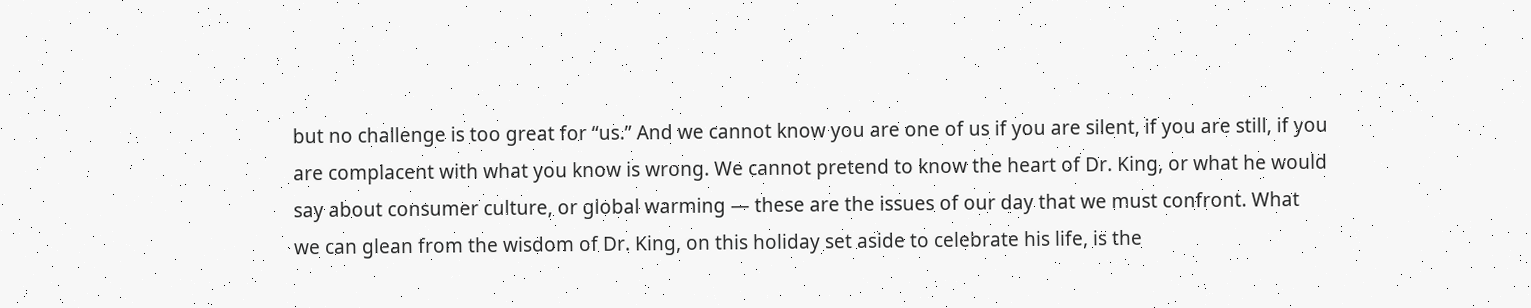but no challenge is too great for “us.” And we cannot know you are one of us if you are silent, if you are still, if you are complacent with what you know is wrong. We cannot pretend to know the heart of Dr. King, or what he would say about consumer culture, or global warming — these are the issues of our day that we must confront. What we can glean from the wisdom of Dr. King, on this holiday set aside to celebrate his life, is the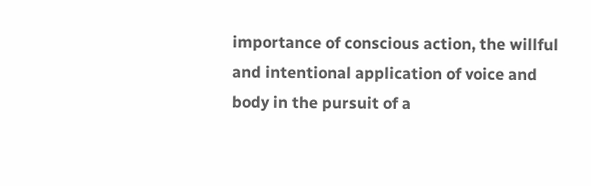importance of conscious action, the willful and intentional application of voice and body in the pursuit of a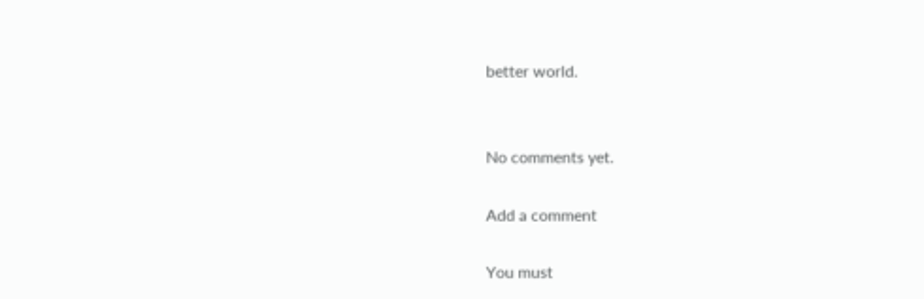better world.


No comments yet.

Add a comment

You must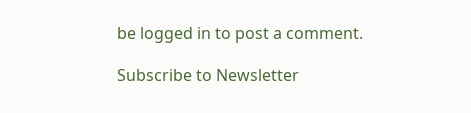be logged in to post a comment.

Subscribe to Newsletter